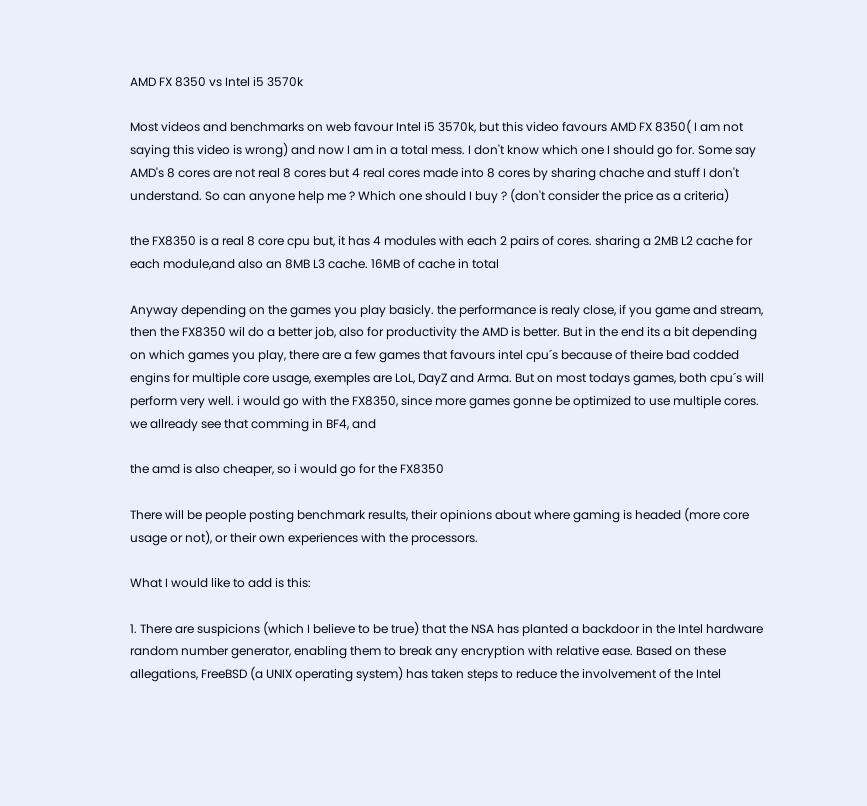AMD FX 8350 vs Intel i5 3570k

Most videos and benchmarks on web favour Intel i5 3570k, but this video favours AMD FX 8350( I am not saying this video is wrong) and now I am in a total mess. I don't know which one I should go for. Some say AMD's 8 cores are not real 8 cores but 4 real cores made into 8 cores by sharing chache and stuff I don't understand. So can anyone help me ? Which one should I buy ? (don't consider the price as a criteria)

the FX8350 is a real 8 core cpu but, it has 4 modules with each 2 pairs of cores. sharing a 2MB L2 cache for each module,and also an 8MB L3 cache. 16MB of cache in total

Anyway depending on the games you play basicly. the performance is realy close, if you game and stream, then the FX8350 wil do a better job, also for productivity the AMD is better. But in the end its a bit depending on which games you play, there are a few games that favours intel cpu´s because of theire bad codded engins for multiple core usage, exemples are LoL, DayZ and Arma. But on most todays games, both cpu´s will perform very well. i would go with the FX8350, since more games gonne be optimized to use multiple cores. we allready see that comming in BF4, and

the amd is also cheaper, so i would go for the FX8350

There will be people posting benchmark results, their opinions about where gaming is headed (more core usage or not), or their own experiences with the processors.

What I would like to add is this:

1. There are suspicions (which I believe to be true) that the NSA has planted a backdoor in the Intel hardware random number generator, enabling them to break any encryption with relative ease. Based on these allegations, FreeBSD (a UNIX operating system) has taken steps to reduce the involvement of the Intel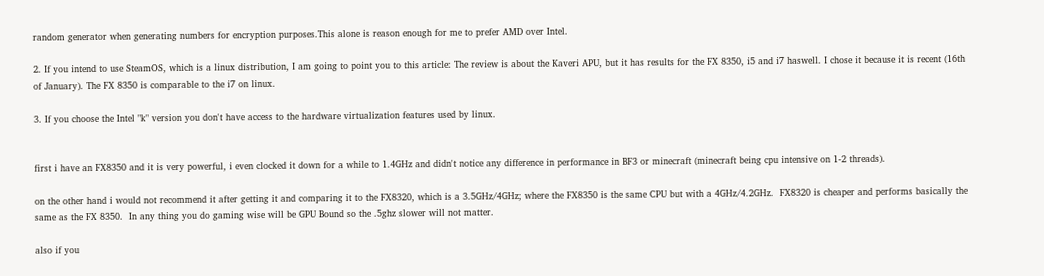random generator when generating numbers for encryption purposes.This alone is reason enough for me to prefer AMD over Intel.

2. If you intend to use SteamOS, which is a linux distribution, I am going to point you to this article: The review is about the Kaveri APU, but it has results for the FX 8350, i5 and i7 haswell. I chose it because it is recent (16th of January). The FX 8350 is comparable to the i7 on linux.

3. If you choose the Intel "k" version you don't have access to the hardware virtualization features used by linux.


first i have an FX8350 and it is very powerful, i even clocked it down for a while to 1.4GHz and didn't notice any difference in performance in BF3 or minecraft (minecraft being cpu intensive on 1-2 threads).

on the other hand i would not recommend it after getting it and comparing it to the FX8320, which is a 3.5GHz/4GHz; where the FX8350 is the same CPU but with a 4GHz/4.2GHz.  FX8320 is cheaper and performs basically the same as the FX 8350.  In any thing you do gaming wise will be GPU Bound so the .5ghz slower will not matter.

also if you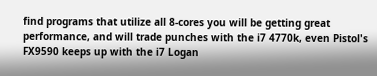find programs that utilize all 8-cores you will be getting great performance, and will trade punches with the i7 4770k, even Pistol's FX9590 keeps up with the i7 Logan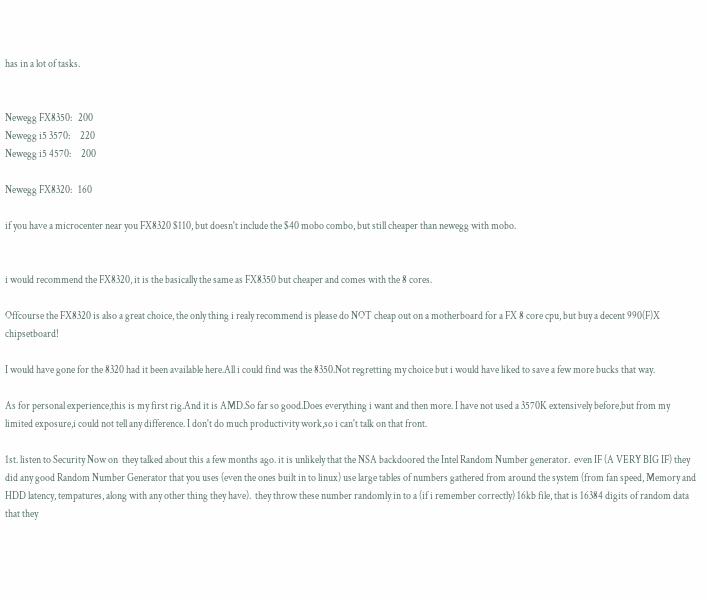has in a lot of tasks.


Newegg FX8350:   200
Newegg i5 3570:     220
Newegg i5 4570:     200

Newegg FX8320:   160

if you have a microcenter near you FX8320 $110, but doesn't include the $40 mobo combo, but still cheaper than newegg with mobo.


i would recommend the FX8320, it is the basically the same as FX8350 but cheaper and comes with the 8 cores.

Offcourse the FX8320 is also a great choice, the only thing i realy recommend is please do NOT cheap out on a motherboard for a FX 8 core cpu, but buy a decent 990(F)X chipsetboard!

I would have gone for the 8320 had it been available here.All i could find was the 8350.Not regretting my choice but i would have liked to save a few more bucks that way.

As for personal experience,this is my first rig.And it is AMD.So far so good.Does everything i want and then more. I have not used a 3570K extensively before,but from my limited exposure,i could not tell any difference. I don't do much productivity work,so i can't talk on that front.

1st. listen to Security Now on  they talked about this a few months ago. it is unlikely that the NSA backdoored the Intel Random Number generator.  even IF (A VERY BIG IF) they did any good Random Number Generator that you uses (even the ones built in to linux) use large tables of numbers gathered from around the system (from fan speed, Memory and HDD latency, tempatures, along with any other thing they have).  they throw these number randomly in to a (if i remember correctly) 16kb file, that is 16384 digits of random data that they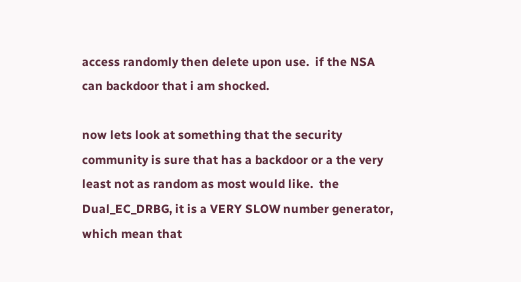access randomly then delete upon use.  if the NSA can backdoor that i am shocked.

now lets look at something that the security community is sure that has a backdoor or a the very least not as random as most would like.  the Dual_EC_DRBG, it is a VERY SLOW number generator, which mean that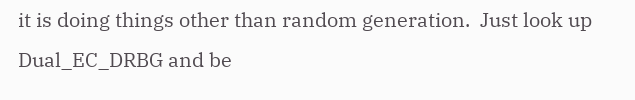it is doing things other than random generation.  Just look up Dual_EC_DRBG and be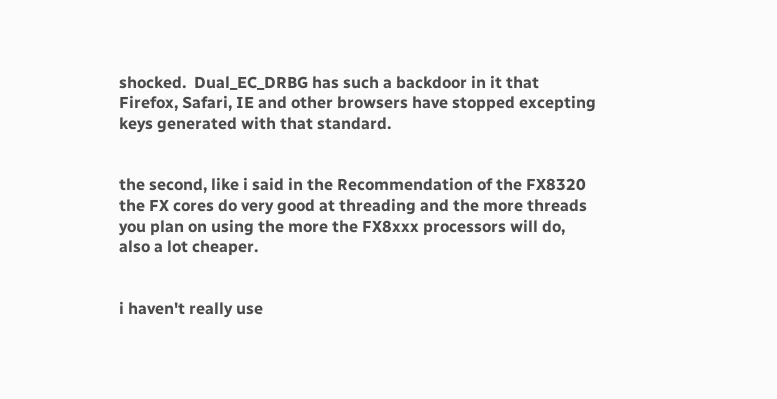shocked.  Dual_EC_DRBG has such a backdoor in it that Firefox, Safari, IE and other browsers have stopped excepting keys generated with that standard.


the second, like i said in the Recommendation of the FX8320 the FX cores do very good at threading and the more threads you plan on using the more the FX8xxx processors will do, also a lot cheaper.


i haven't really use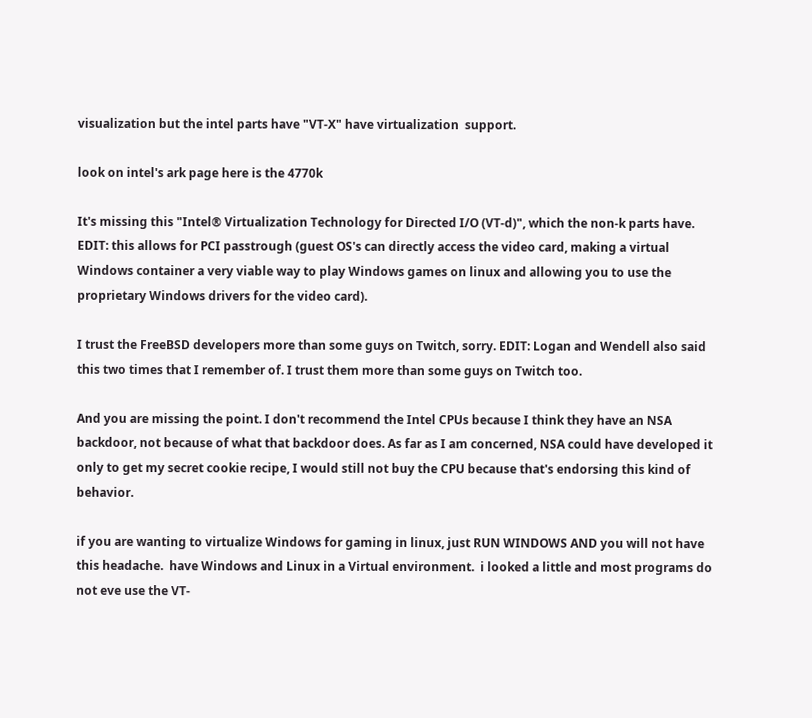visualization but the intel parts have "VT-X" have virtualization  support.

look on intel's ark page here is the 4770k

It's missing this "Intel® Virtualization Technology for Directed I/O (VT-d)", which the non-k parts have. EDIT: this allows for PCI passtrough (guest OS's can directly access the video card, making a virtual Windows container a very viable way to play Windows games on linux and allowing you to use the proprietary Windows drivers for the video card).

I trust the FreeBSD developers more than some guys on Twitch, sorry. EDIT: Logan and Wendell also said this two times that I remember of. I trust them more than some guys on Twitch too.

And you are missing the point. I don't recommend the Intel CPUs because I think they have an NSA backdoor, not because of what that backdoor does. As far as I am concerned, NSA could have developed it only to get my secret cookie recipe, I would still not buy the CPU because that's endorsing this kind of behavior.

if you are wanting to virtualize Windows for gaming in linux, just RUN WINDOWS AND you will not have this headache.  have Windows and Linux in a Virtual environment.  i looked a little and most programs do not eve use the VT-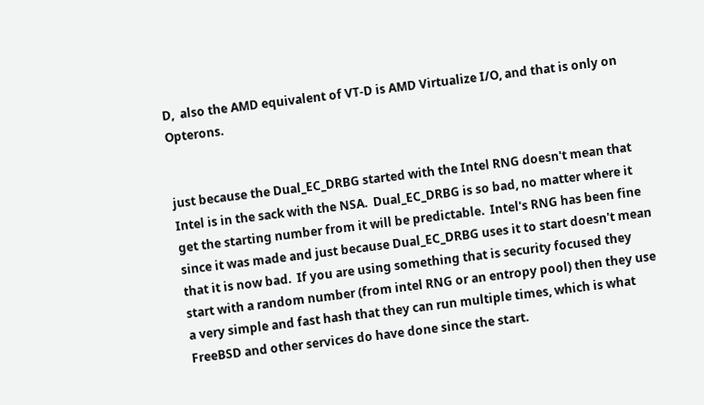D,  also the AMD equivalent of VT-D is AMD Virtualize I/O, and that is only on Opterons.


just because the Dual_EC_DRBG started with the Intel RNG doesn't mean that Intel is in the sack with the NSA.  Dual_EC_DRBG is so bad, no matter where it get the starting number from it will be predictable.  Intel's RNG has been fine since it was made and just because Dual_EC_DRBG uses it to start doesn't mean that it is now bad.  If you are using something that is security focused they start with a random number (from intel RNG or an entropy pool) then they use a very simple and fast hash that they can run multiple times, which is what FreeBSD and other services do have done since the start.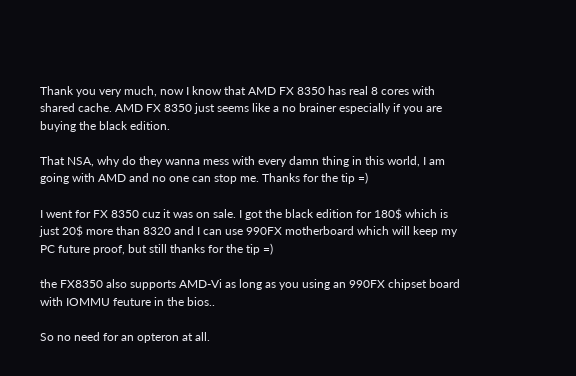Thank you very much, now I know that AMD FX 8350 has real 8 cores with shared cache. AMD FX 8350 just seems like a no brainer especially if you are buying the black edition.

That NSA, why do they wanna mess with every damn thing in this world, I am going with AMD and no one can stop me. Thanks for the tip =)

I went for FX 8350 cuz it was on sale. I got the black edition for 180$ which is just 20$ more than 8320 and I can use 990FX motherboard which will keep my PC future proof, but still thanks for the tip =)

the FX8350 also supports AMD-Vi as long as you using an 990FX chipset board with IOMMU feuture in the bios..

So no need for an opteron at all.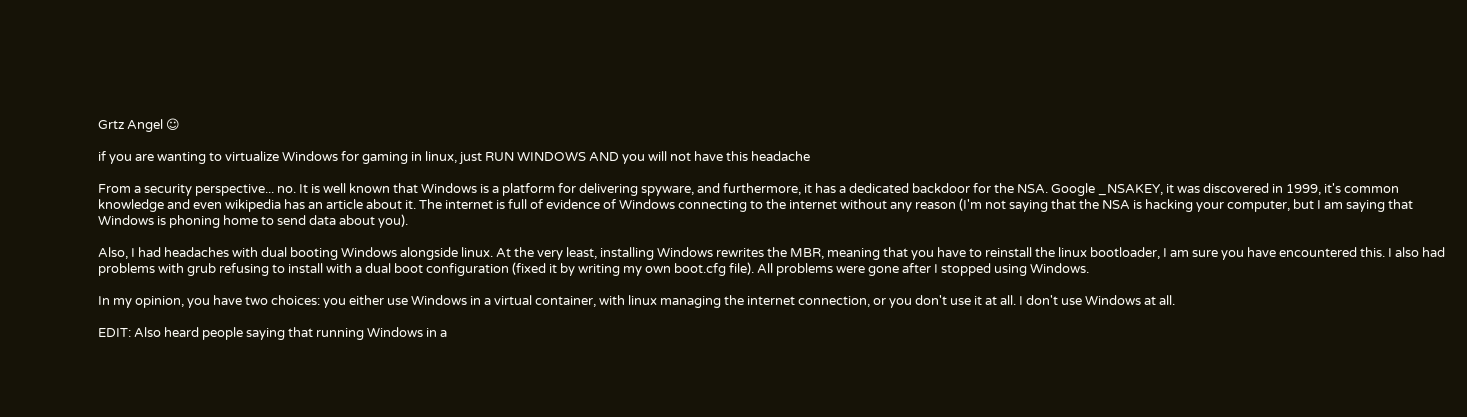Grtz Angel ☺

if you are wanting to virtualize Windows for gaming in linux, just RUN WINDOWS AND you will not have this headache

From a security perspective... no. It is well known that Windows is a platform for delivering spyware, and furthermore, it has a dedicated backdoor for the NSA. Google _NSAKEY, it was discovered in 1999, it's common knowledge and even wikipedia has an article about it. The internet is full of evidence of Windows connecting to the internet without any reason (I'm not saying that the NSA is hacking your computer, but I am saying that Windows is phoning home to send data about you).

Also, I had headaches with dual booting Windows alongside linux. At the very least, installing Windows rewrites the MBR, meaning that you have to reinstall the linux bootloader, I am sure you have encountered this. I also had problems with grub refusing to install with a dual boot configuration (fixed it by writing my own boot.cfg file). All problems were gone after I stopped using Windows.

In my opinion, you have two choices: you either use Windows in a virtual container, with linux managing the internet connection, or you don't use it at all. I don't use Windows at all.

EDIT: Also heard people saying that running Windows in a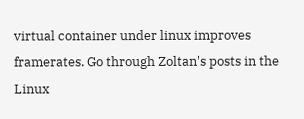virtual container under linux improves framerates. Go through Zoltan's posts in the Linux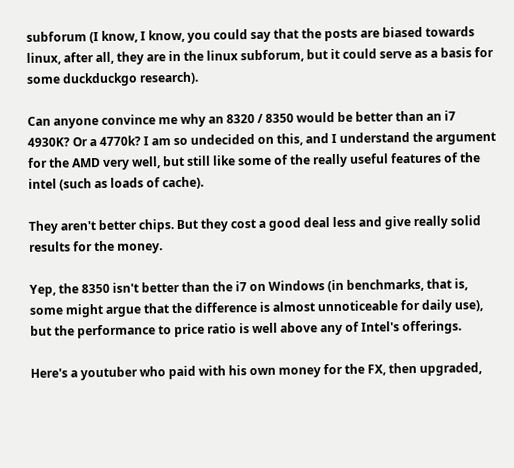subforum (I know, I know, you could say that the posts are biased towards linux, after all, they are in the linux subforum, but it could serve as a basis for some duckduckgo research).

Can anyone convince me why an 8320 / 8350 would be better than an i7 4930K? Or a 4770k? I am so undecided on this, and I understand the argument for the AMD very well, but still like some of the really useful features of the intel (such as loads of cache).

They aren't better chips. But they cost a good deal less and give really solid results for the money.

Yep, the 8350 isn't better than the i7 on Windows (in benchmarks, that is, some might argue that the difference is almost unnoticeable for daily use), but the performance to price ratio is well above any of Intel's offerings.

Here's a youtuber who paid with his own money for the FX, then upgraded,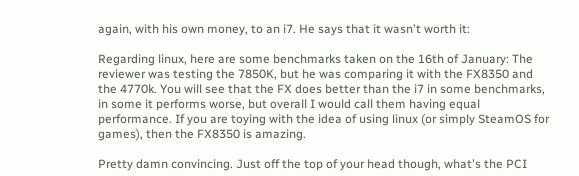again, with his own money, to an i7. He says that it wasn't worth it:

Regarding linux, here are some benchmarks taken on the 16th of January: The reviewer was testing the 7850K, but he was comparing it with the FX8350 and the 4770k. You will see that the FX does better than the i7 in some benchmarks, in some it performs worse, but overall I would call them having equal performance. If you are toying with the idea of using linux (or simply SteamOS for games), then the FX8350 is amazing.

Pretty damn convincing. Just off the top of your head though, what's the PCI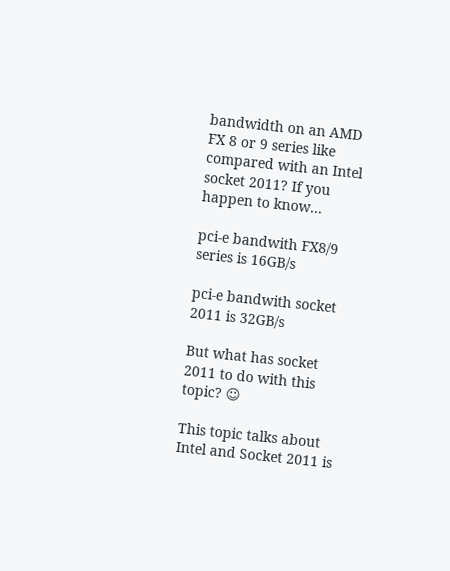bandwidth on an AMD FX 8 or 9 series like compared with an Intel socket 2011? If you happen to know...

pci-e bandwith FX8/9 series is 16GB/s

pci-e bandwith socket 2011 is 32GB/s

But what has socket 2011 to do with this topic? ☺

This topic talks about Intel and Socket 2011 is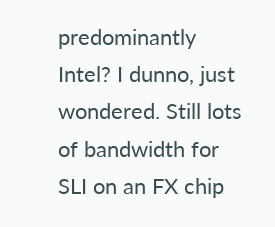predominantly Intel? I dunno, just wondered. Still lots of bandwidth for SLI on an FX chip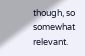though, so somewhat relevant.